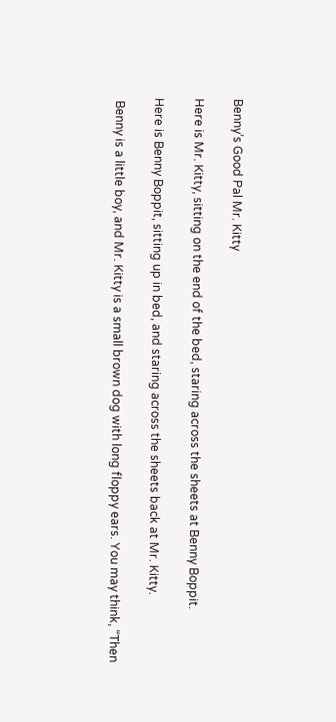Benny’s Good Pal Mr. Kitty

Here is Mr. Kitty, sitting on the end of the bed, staring across the sheets at Benny Boppit.

Here is Benny Boppit, sitting up in bed, and staring across the sheets back at Mr. Kitty.

 Benny is a little boy, and Mr. Kitty is a small brown dog with long floppy ears. You may think, “Then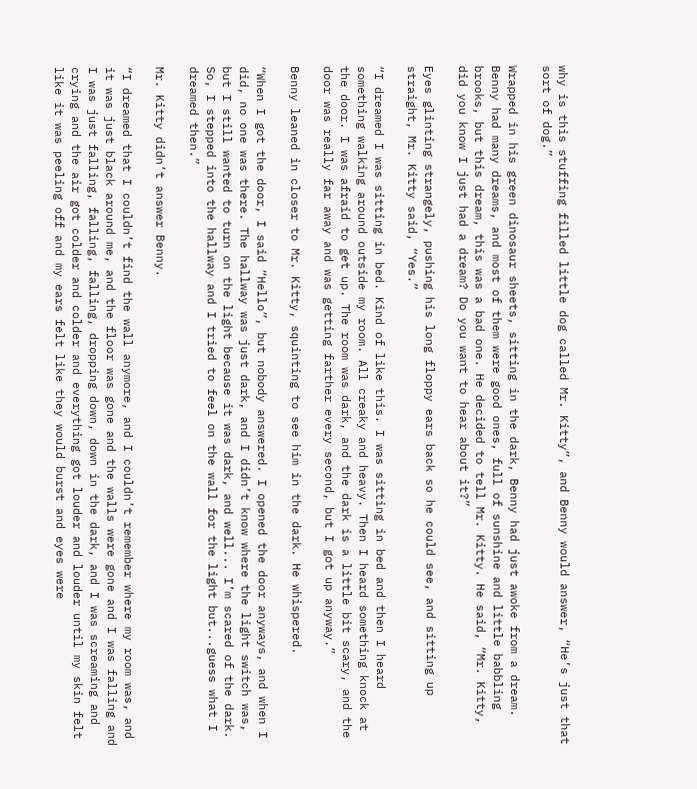why is this stuffing filled little dog called Mr. Kitty”, and Benny would answer, “He’s just that sort of dog.”

Wrapped in his green dinosaur sheets, sitting in the dark, Benny had just awoke from a dream. Benny had many dreams, and most of them were good ones, full of sunshine and little babbling brooks, but this dream, this was a bad one. He decided to tell Mr. Kitty. He said, “Mr. Kitty, did you know I just had a dream? Do you want to hear about it?”

Eyes glinting strangely, pushing his long floppy ears back so he could see, and sitting up straight, Mr. Kitty said, “Yes.”

“I dreamed I was sitting in bed. Kind of like this. I was sitting in bed and then I heard something walking around outside my room. All creaky and heavy. Then I heard something knock at the door. I was afraid to get up. The room was dark, and the dark is a little bit scary, and the door was really far away and was getting farther every second, but I got up anyway.”

Benny leaned in closer to Mr. Kitty, squinting to see him in the dark. He whispered.

“When I got the door, I said “Hello”, but nobody answered. I opened the door anyways, and when I did, no one was there. The hallway was just dark, and I didn’t know where the light switch was, but I still wanted to turn on the light because it was dark, and well... I’m scared of the dark. So, I stepped into the hallway and I tried to feel on the wall for the light but...guess what I dreamed then.”

Mr. Kitty didn’t answer Benny.

“I dreamed that I couldn’t find the wall anymore, and I couldn’t remember where my room was, and it was just black around me, and the floor was gone and the walls were gone and I was falling and I was just falling, falling, falling, dropping down, down in the dark, and I was screaming and crying and the air got colder and colder and everything got louder and louder until my skin felt like it was peeling off and my ears felt like they would burst and eyes were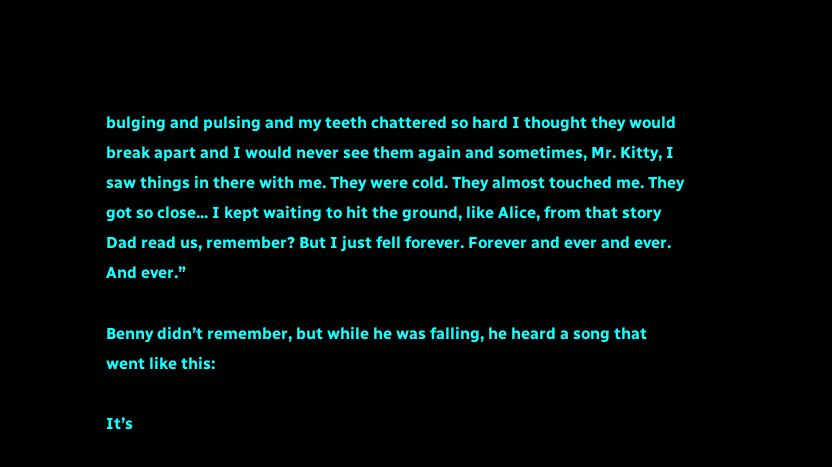bulging and pulsing and my teeth chattered so hard I thought they would break apart and I would never see them again and sometimes, Mr. Kitty, I saw things in there with me. They were cold. They almost touched me. They got so close... I kept waiting to hit the ground, like Alice, from that story Dad read us, remember? But I just fell forever. Forever and ever and ever. And ever.”

Benny didn’t remember, but while he was falling, he heard a song that went like this:

It’s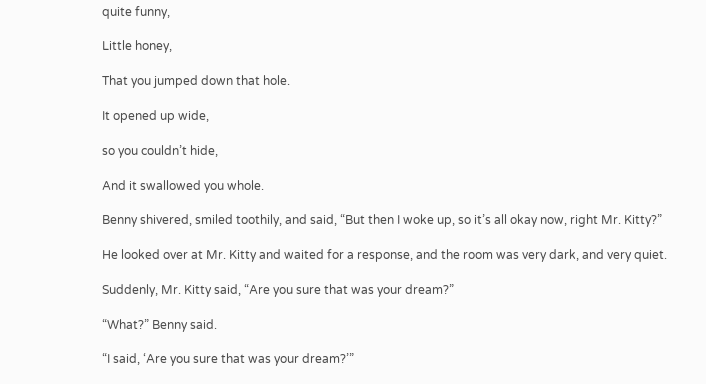quite funny,

Little honey,

That you jumped down that hole.

It opened up wide,

so you couldn’t hide,

And it swallowed you whole.

Benny shivered, smiled toothily, and said, “But then I woke up, so it’s all okay now, right Mr. Kitty?”

He looked over at Mr. Kitty and waited for a response, and the room was very dark, and very quiet.

Suddenly, Mr. Kitty said, “Are you sure that was your dream?”

“What?” Benny said.

“I said, ‘Are you sure that was your dream?’”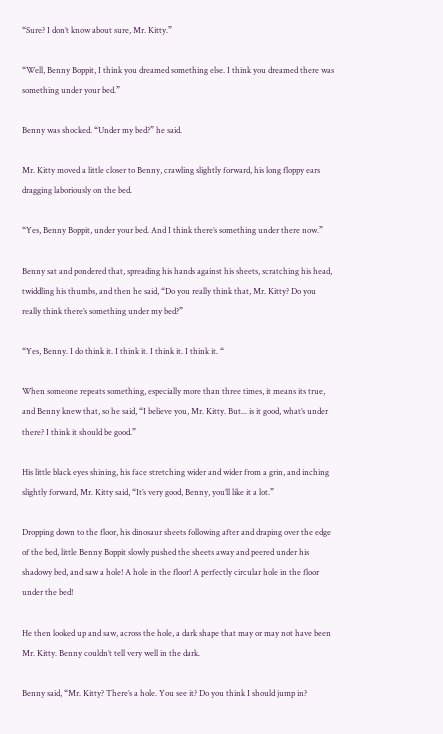“Sure? I don’t know about sure, Mr. Kitty.”

“Well, Benny Boppit, I think you dreamed something else. I think you dreamed there was something under your bed.”

Benny was shocked. “Under my bed?” he said.

Mr. Kitty moved a little closer to Benny, crawling slightly forward, his long floppy ears dragging laboriously on the bed.

“Yes, Benny Boppit, under your bed. And I think there’s something under there now.”

Benny sat and pondered that, spreading his hands against his sheets, scratching his head, twiddling his thumbs, and then he said, “Do you really think that, Mr. Kitty? Do you really think there’s something under my bed?”

“Yes, Benny. I do think it. I think it. I think it. I think it. “

When someone repeats something, especially more than three times, it means its true, and Benny knew that, so he said, “I believe you, Mr. Kitty. But... is it good, what’s under there? I think it should be good.”

His little black eyes shining, his face stretching wider and wider from a grin, and inching slightly forward, Mr. Kitty said, “It’s very good, Benny, you’ll like it a lot.”

Dropping down to the floor, his dinosaur sheets following after and draping over the edge of the bed, little Benny Boppit slowly pushed the sheets away and peered under his shadowy bed, and saw a hole! A hole in the floor! A perfectly circular hole in the floor under the bed!

He then looked up and saw, across the hole, a dark shape that may or may not have been Mr. Kitty. Benny couldn’t tell very well in the dark.

Benny said, “Mr. Kitty? There’s a hole. You see it? Do you think I should jump in?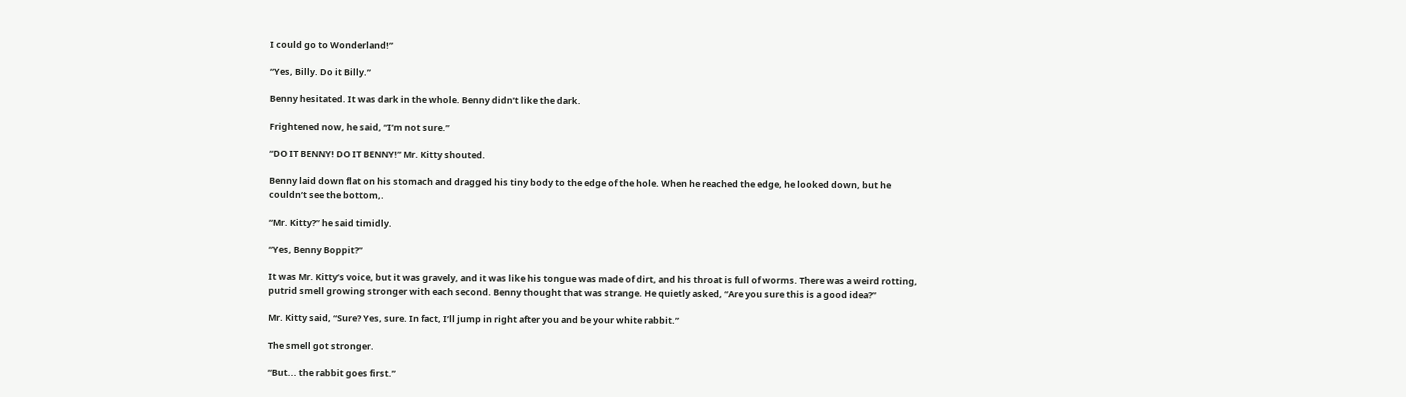I could go to Wonderland!”

“Yes, Billy. Do it Billy.”

Benny hesitated. It was dark in the whole. Benny didn’t like the dark.

Frightened now, he said, “I’m not sure.”

“DO IT BENNY! DO IT BENNY!” Mr. Kitty shouted.

Benny laid down flat on his stomach and dragged his tiny body to the edge of the hole. When he reached the edge, he looked down, but he couldn’t see the bottom,.

“Mr. Kitty?” he said timidly.

“Yes, Benny Boppit?”

It was Mr. Kitty’s voice, but it was gravely, and it was like his tongue was made of dirt, and his throat is full of worms. There was a weird rotting, putrid smell growing stronger with each second. Benny thought that was strange. He quietly asked, “Are you sure this is a good idea?”

Mr. Kitty said, “Sure? Yes, sure. In fact, I’ll jump in right after you and be your white rabbit.”

The smell got stronger.

“But... the rabbit goes first.”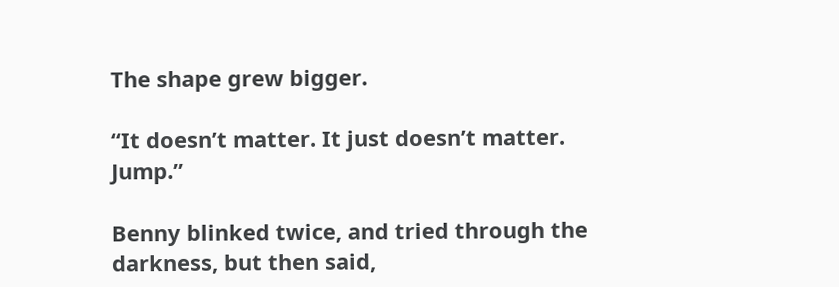The shape grew bigger.

“It doesn’t matter. It just doesn’t matter. Jump.”

Benny blinked twice, and tried through the darkness, but then said,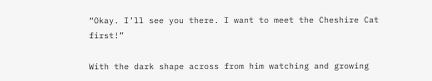“Okay. I’ll see you there. I want to meet the Cheshire Cat first!”

With the dark shape across from him watching and growing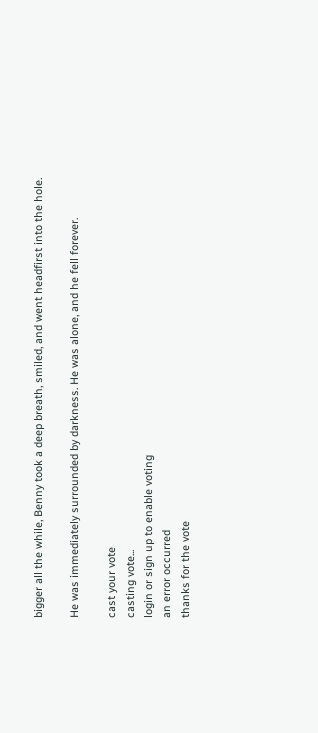bigger all the while, Benny took a deep breath, smiled, and went headfirst into the hole.

He was immediately surrounded by darkness. He was alone, and he fell forever.

cast your vote
casting vote...
login or sign up to enable voting
an error occurred
thanks for the vote